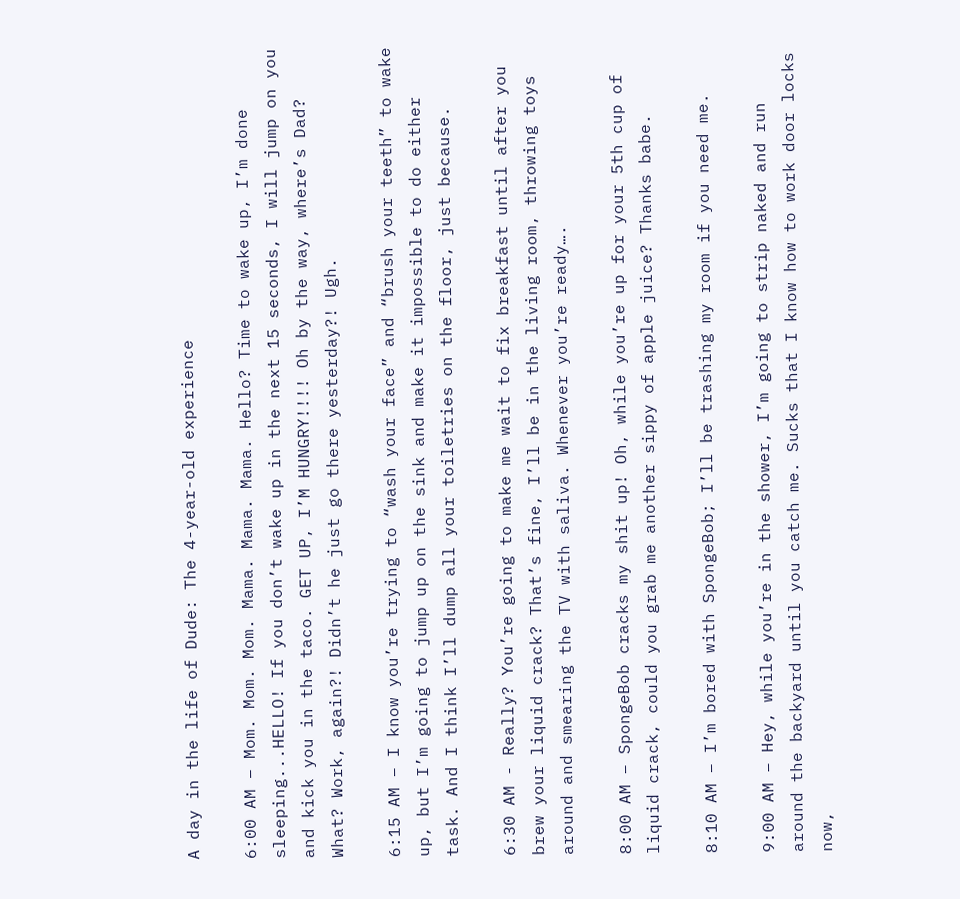A day in the life of Dude: The 4-year-old experience

6:00 AM – Mom. Mom. Mom. Mama. Mama. Mama. Hello? Time to wake up, I’m done sleeping...HELLO! If you don’t wake up in the next 15 seconds, I will jump on you and kick you in the taco. GET UP, I’M HUNGRY!!!! Oh by the way, where’s Dad? What? Work, again?! Didn’t he just go there yesterday?! Ugh.

6:15 AM – I know you’re trying to “wash your face” and “brush your teeth” to wake up, but I’m going to jump up on the sink and make it impossible to do either task. And I think I’ll dump all your toiletries on the floor, just because.

6:30 AM - Really? You’re going to make me wait to fix breakfast until after you brew your liquid crack? That’s fine, I’ll be in the living room, throwing toys around and smearing the TV with saliva. Whenever you’re ready….

8:00 AM – SpongeBob cracks my shit up! Oh, while you’re up for your 5th cup of liquid crack, could you grab me another sippy of apple juice? Thanks babe.

8:10 AM – I’m bored with SpongeBob; I’ll be trashing my room if you need me.

9:00 AM – Hey, while you’re in the shower, I’m going to strip naked and run around the backyard until you catch me. Sucks that I know how to work door locks now,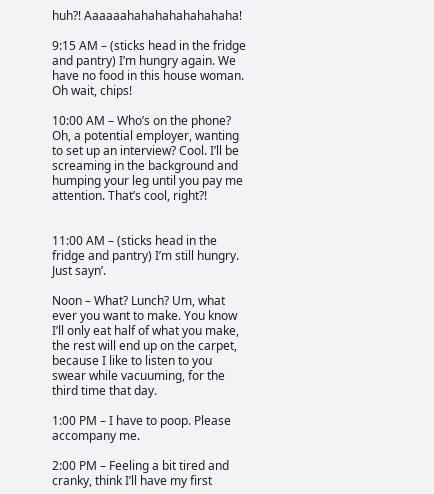huh?! Aaaaaahahahahahahahaha!

9:15 AM – (sticks head in the fridge and pantry) I’m hungry again. We have no food in this house woman. Oh wait, chips!

10:00 AM – Who’s on the phone? Oh, a potential employer, wanting to set up an interview? Cool. I’ll be screaming in the background and humping your leg until you pay me attention. That’s cool, right?!


11:00 AM – (sticks head in the fridge and pantry) I’m still hungry. Just sayn’.

Noon – What? Lunch? Um, what ever you want to make. You know I’ll only eat half of what you make, the rest will end up on the carpet, because I like to listen to you swear while vacuuming, for the third time that day.

1:00 PM – I have to poop. Please accompany me.

2:00 PM – Feeling a bit tired and cranky, think I’ll have my first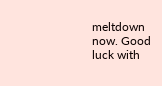meltdown now. Good luck with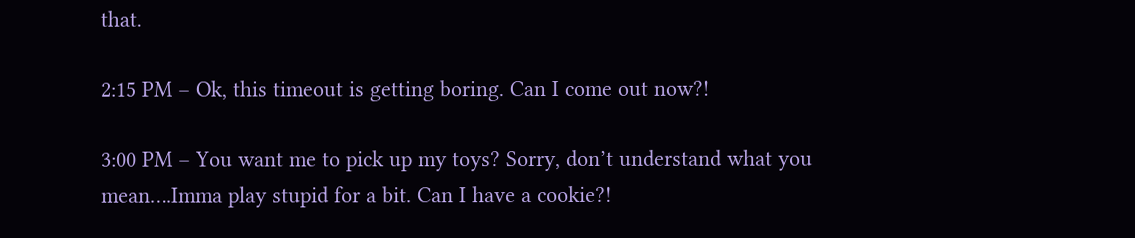that.

2:15 PM – Ok, this timeout is getting boring. Can I come out now?!

3:00 PM – You want me to pick up my toys? Sorry, don’t understand what you mean….Imma play stupid for a bit. Can I have a cookie?!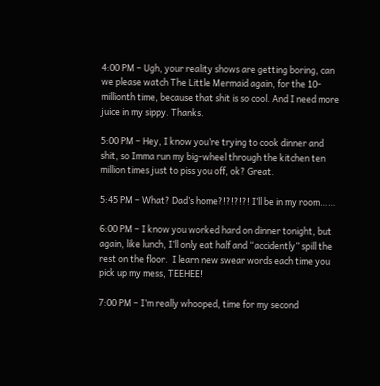4:00 PM – Ugh, your reality shows are getting boring, can we please watch The Little Mermaid again, for the 10-millionth time, because that shit is so cool. And I need more juice in my sippy. Thanks.

5:00 PM – Hey, I know you’re trying to cook dinner and shit, so Imma run my big-wheel through the kitchen ten million times just to piss you off, ok? Great.

5:45 PM – What? Dad’s home?!?!?!?! I’ll be in my room……

6:00 PM – I know you worked hard on dinner tonight, but again, like lunch, I’ll only eat half and “accidently” spill the rest on the floor.  I learn new swear words each time you pick up my mess, TEEHEE!

7:00 PM – I’m really whooped, time for my second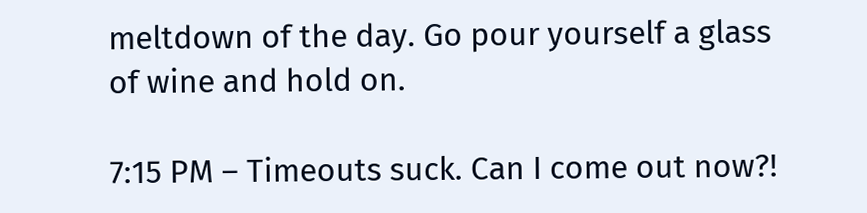meltdown of the day. Go pour yourself a glass of wine and hold on.

7:15 PM – Timeouts suck. Can I come out now?!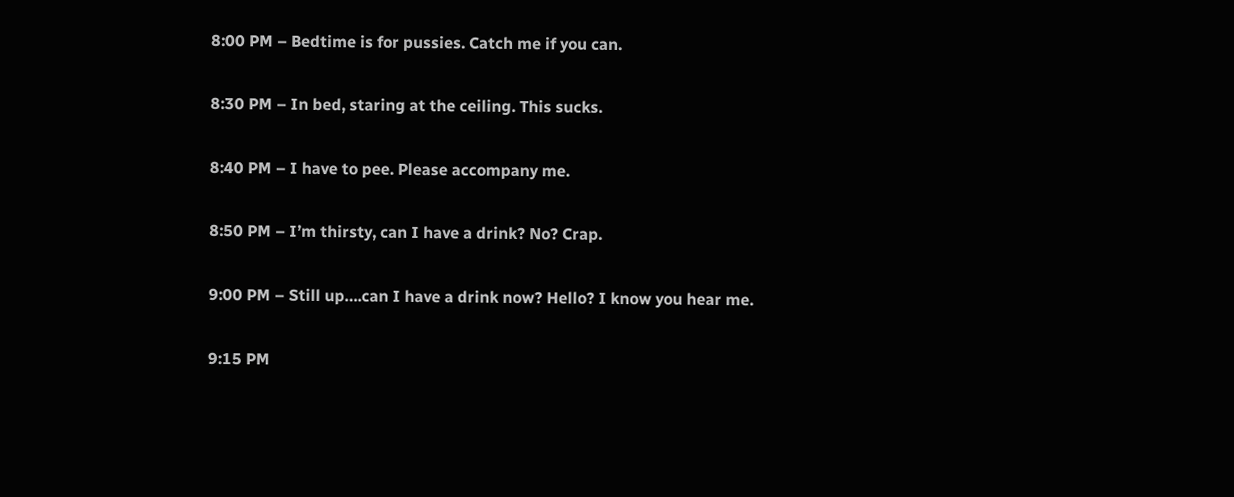8:00 PM – Bedtime is for pussies. Catch me if you can.

8:30 PM – In bed, staring at the ceiling. This sucks.

8:40 PM – I have to pee. Please accompany me.

8:50 PM – I’m thirsty, can I have a drink? No? Crap.

9:00 PM – Still up….can I have a drink now? Hello? I know you hear me.

9:15 PM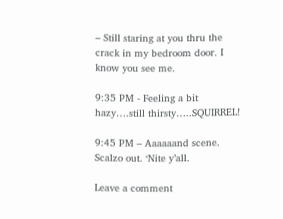– Still staring at you thru the crack in my bedroom door. I know you see me.

9:35 PM - Feeling a bit hazy….still thirsty…..SQUIRREL!

9:45 PM – Aaaaaand scene. Scalzo out. ‘Nite y’all.

Leave a comment